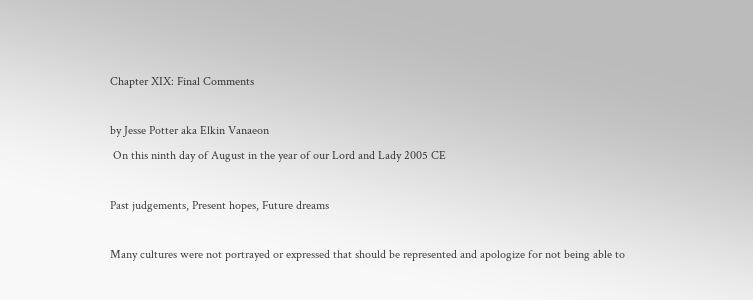Chapter XIX: Final Comments

by Jesse Potter aka Elkin Vanaeon
 On this ninth day of August in the year of our Lord and Lady 2005 CE

Past judgements, Present hopes, Future dreams

Many cultures were not portrayed or expressed that should be represented and apologize for not being able to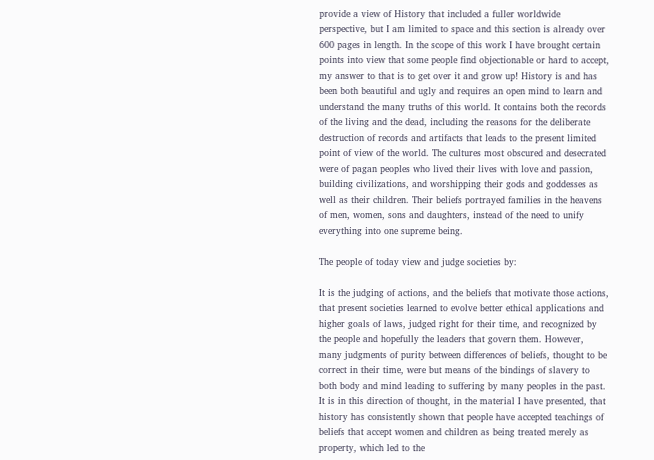provide a view of History that included a fuller worldwide perspective, but I am limited to space and this section is already over 600 pages in length. In the scope of this work I have brought certain points into view that some people find objectionable or hard to accept, my answer to that is to get over it and grow up! History is and has been both beautiful and ugly and requires an open mind to learn and understand the many truths of this world. It contains both the records of the living and the dead, including the reasons for the deliberate destruction of records and artifacts that leads to the present limited point of view of the world. The cultures most obscured and desecrated were of pagan peoples who lived their lives with love and passion, building civilizations, and worshipping their gods and goddesses as well as their children. Their beliefs portrayed families in the heavens of men, women, sons and daughters, instead of the need to unify everything into one supreme being.

The people of today view and judge societies by:

It is the judging of actions, and the beliefs that motivate those actions, that present societies learned to evolve better ethical applications and higher goals of laws, judged right for their time, and recognized by the people and hopefully the leaders that govern them. However, many judgments of purity between differences of beliefs, thought to be correct in their time, were but means of the bindings of slavery to both body and mind leading to suffering by many peoples in the past. It is in this direction of thought, in the material I have presented, that history has consistently shown that people have accepted teachings of beliefs that accept women and children as being treated merely as property, which led to the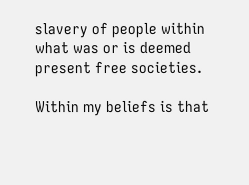slavery of people within what was or is deemed present free societies.

Within my beliefs is that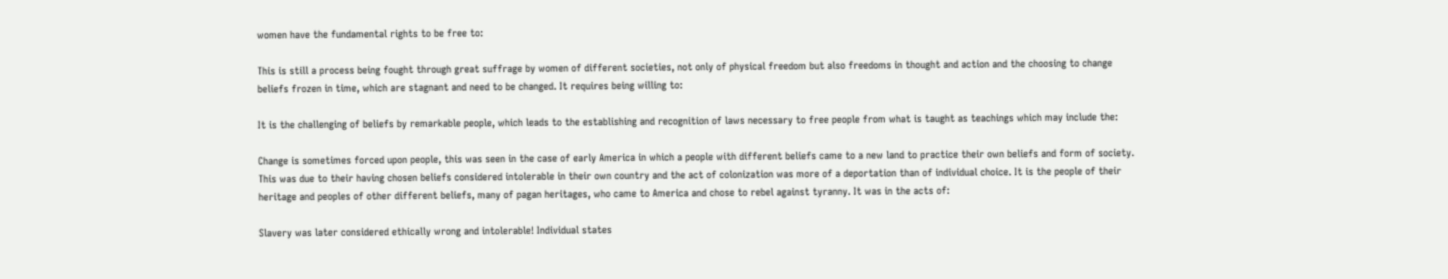women have the fundamental rights to be free to:

This is still a process being fought through great suffrage by women of different societies, not only of physical freedom but also freedoms in thought and action and the choosing to change beliefs frozen in time, which are stagnant and need to be changed. It requires being willing to:

It is the challenging of beliefs by remarkable people, which leads to the establishing and recognition of laws necessary to free people from what is taught as teachings which may include the:

Change is sometimes forced upon people, this was seen in the case of early America in which a people with different beliefs came to a new land to practice their own beliefs and form of society. This was due to their having chosen beliefs considered intolerable in their own country and the act of colonization was more of a deportation than of individual choice. It is the people of their heritage and peoples of other different beliefs, many of pagan heritages, who came to America and chose to rebel against tyranny. It was in the acts of:

Slavery was later considered ethically wrong and intolerable! Individual states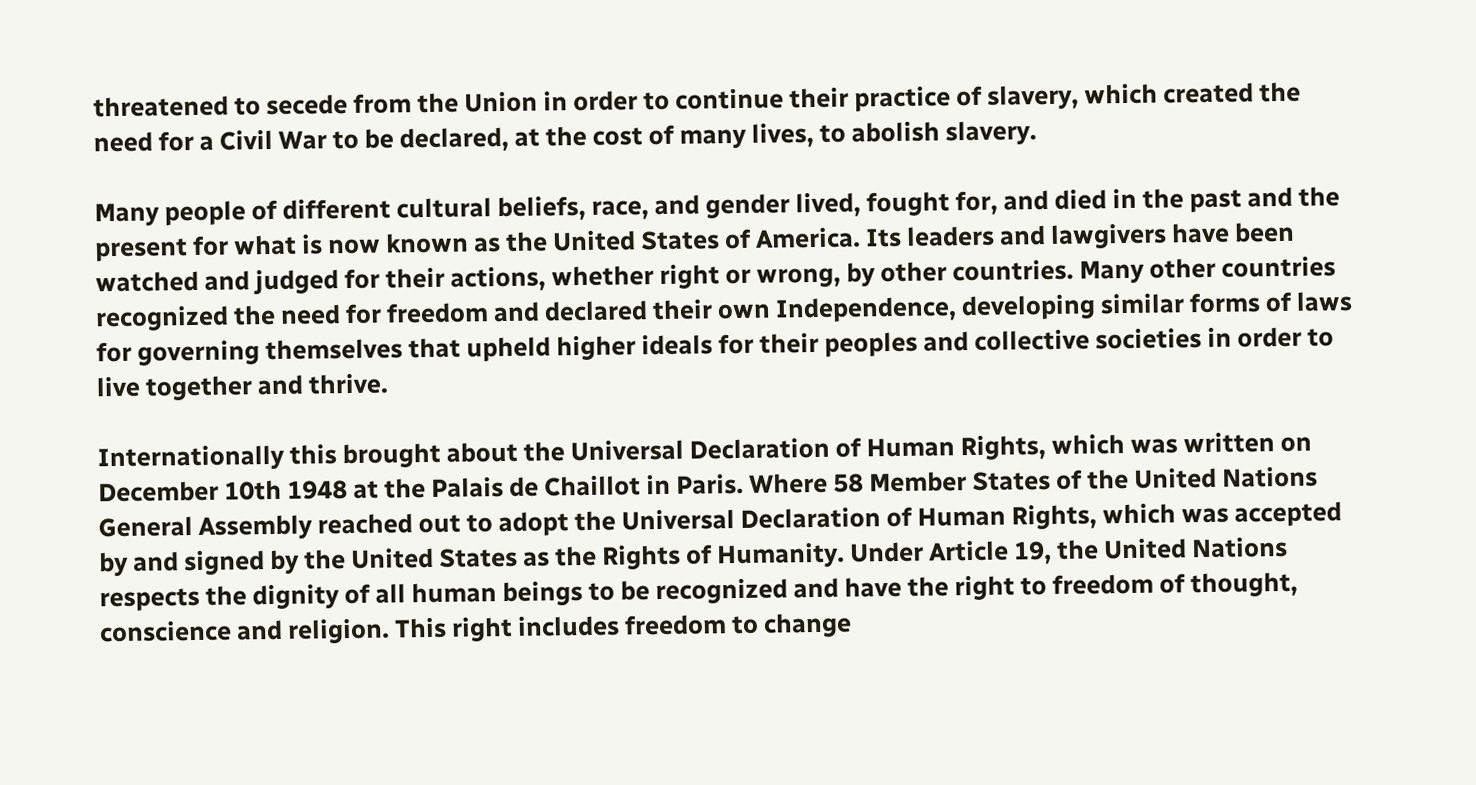threatened to secede from the Union in order to continue their practice of slavery, which created the need for a Civil War to be declared, at the cost of many lives, to abolish slavery.

Many people of different cultural beliefs, race, and gender lived, fought for, and died in the past and the present for what is now known as the United States of America. Its leaders and lawgivers have been watched and judged for their actions, whether right or wrong, by other countries. Many other countries recognized the need for freedom and declared their own Independence, developing similar forms of laws for governing themselves that upheld higher ideals for their peoples and collective societies in order to live together and thrive.

Internationally this brought about the Universal Declaration of Human Rights, which was written on December 10th 1948 at the Palais de Chaillot in Paris. Where 58 Member States of the United Nations General Assembly reached out to adopt the Universal Declaration of Human Rights, which was accepted by and signed by the United States as the Rights of Humanity. Under Article 19, the United Nations respects the dignity of all human beings to be recognized and have the right to freedom of thought, conscience and religion. This right includes freedom to change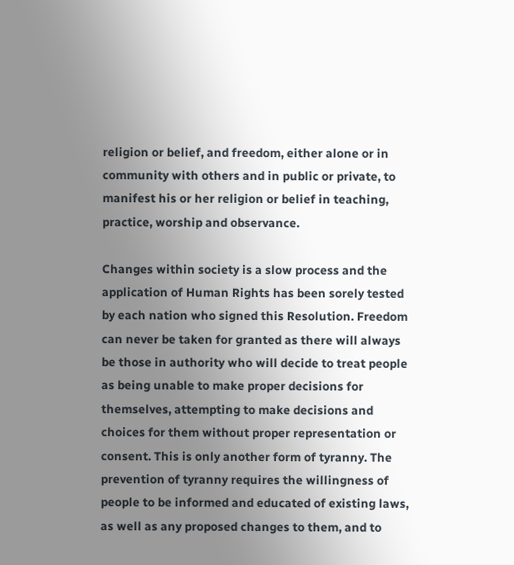religion or belief, and freedom, either alone or in community with others and in public or private, to manifest his or her religion or belief in teaching, practice, worship and observance.

Changes within society is a slow process and the application of Human Rights has been sorely tested by each nation who signed this Resolution. Freedom can never be taken for granted as there will always be those in authority who will decide to treat people as being unable to make proper decisions for themselves, attempting to make decisions and choices for them without proper representation or consent. This is only another form of tyranny. The prevention of tyranny requires the willingness of people to be informed and educated of existing laws, as well as any proposed changes to them, and to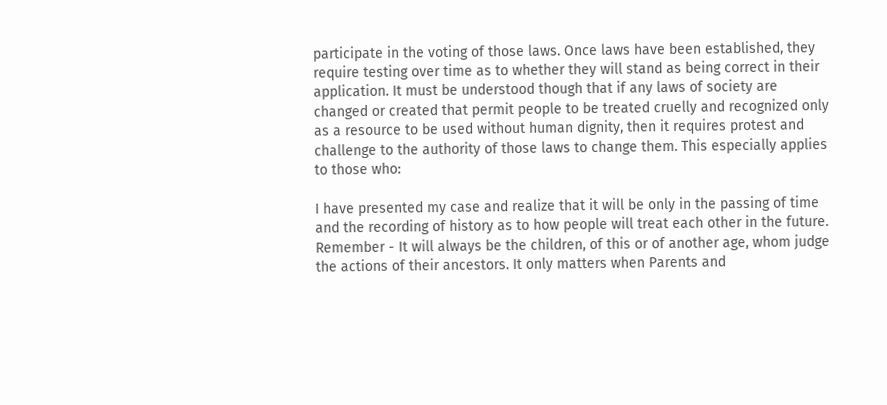participate in the voting of those laws. Once laws have been established, they require testing over time as to whether they will stand as being correct in their application. It must be understood though that if any laws of society are changed or created that permit people to be treated cruelly and recognized only as a resource to be used without human dignity, then it requires protest and challenge to the authority of those laws to change them. This especially applies to those who:

I have presented my case and realize that it will be only in the passing of time and the recording of history as to how people will treat each other in the future. Remember - It will always be the children, of this or of another age, whom judge the actions of their ancestors. It only matters when Parents and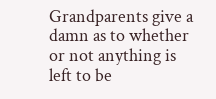Grandparents give a damn as to whether or not anything is left to be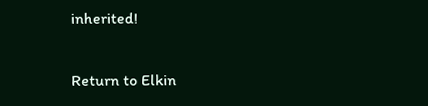inherited!


Return to Elkin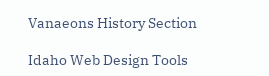Vanaeons History Section

Idaho Web Design Tools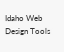Idaho Web Design Tools